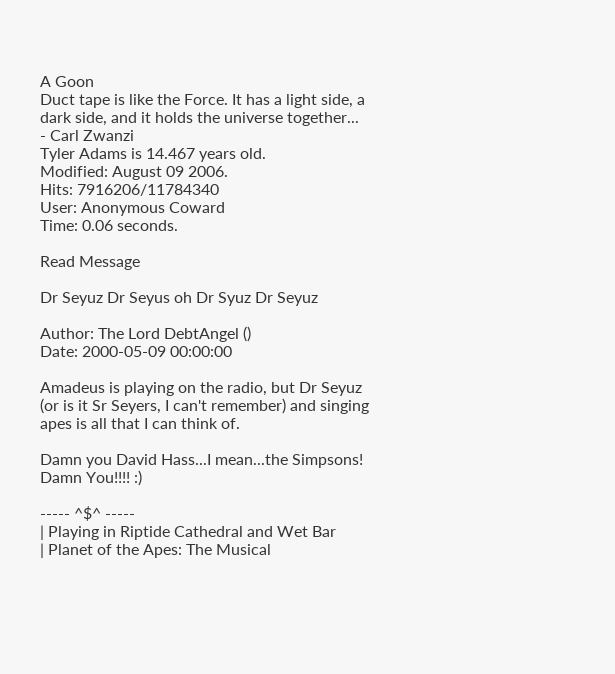A Goon
Duct tape is like the Force. It has a light side, a dark side, and it holds the universe together...
- Carl Zwanzi
Tyler Adams is 14.467 years old.
Modified: August 09 2006.
Hits: 7916206/11784340
User: Anonymous Coward
Time: 0.06 seconds.

Read Message

Dr Seyuz Dr Seyus oh Dr Syuz Dr Seyuz

Author: The Lord DebtAngel ()
Date: 2000-05-09 00:00:00

Amadeus is playing on the radio, but Dr Seyuz (or is it Sr Seyers, I can't remember) and singing apes is all that I can think of.

Damn you David Hass...I mean...the Simpsons! Damn You!!!! :)

----- ^$^ -----
| Playing in Riptide Cathedral and Wet Bar
| Planet of the Apes: The Musical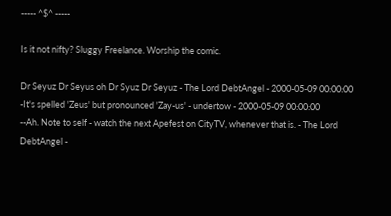----- ^$^ -----

Is it not nifty? Sluggy Freelance. Worship the comic.

Dr Seyuz Dr Seyus oh Dr Syuz Dr Seyuz - The Lord DebtAngel - 2000-05-09 00:00:00
-It's spelled 'Zeus' but pronounced 'Zay-us' - undertow - 2000-05-09 00:00:00
--Ah. Note to self - watch the next Apefest on CityTV, whenever that is. - The Lord DebtAngel -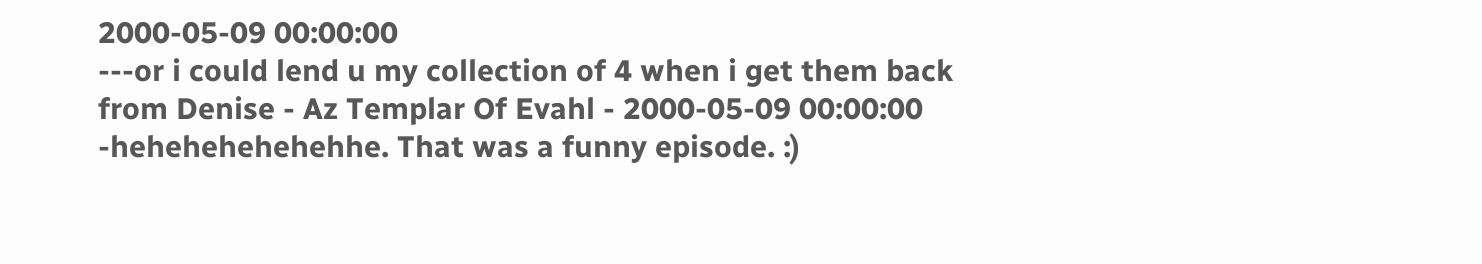2000-05-09 00:00:00
---or i could lend u my collection of 4 when i get them back from Denise - Az Templar Of Evahl - 2000-05-09 00:00:00
-hehehehehehehhe. That was a funny episode. :)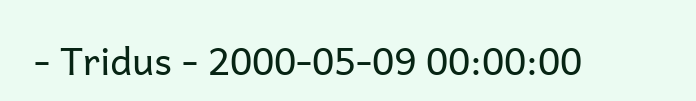- Tridus - 2000-05-09 00:00:00